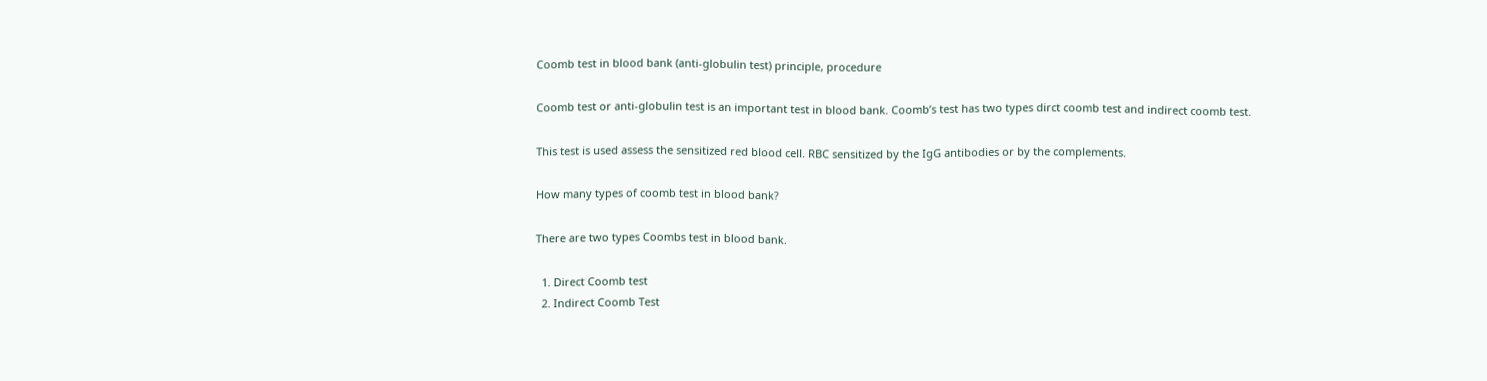Coomb test in blood bank (anti-globulin test) principle, procedure

Coomb test or anti-globulin test is an important test in blood bank. Coomb’s test has two types dirct coomb test and indirect coomb test.

This test is used assess the sensitized red blood cell. RBC sensitized by the IgG antibodies or by the complements.

How many types of coomb test in blood bank?

There are two types Coombs test in blood bank.

  1. Direct Coomb test
  2. Indirect Coomb Test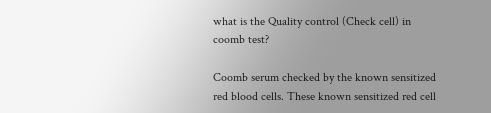what is the Quality control (Check cell) in coomb test?

Coomb serum checked by the known sensitized red blood cells. These known sensitized red cell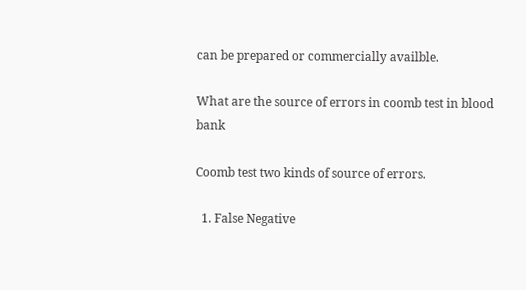can be prepared or commercially availble.

What are the source of errors in coomb test in blood bank

Coomb test two kinds of source of errors.

  1. False Negative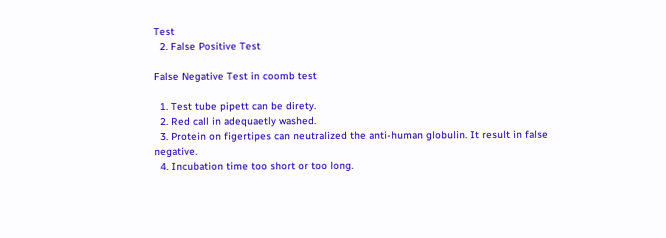Test
  2. False Positive Test

False Negative Test in coomb test

  1. Test tube pipett can be direty.
  2. Red call in adequaetly washed.
  3. Protein on figertipes can neutralized the anti-human globulin. It result in false negative.
  4. Incubation time too short or too long.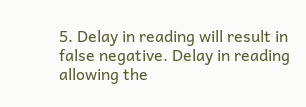5. Delay in reading will result in false negative. Delay in reading allowing the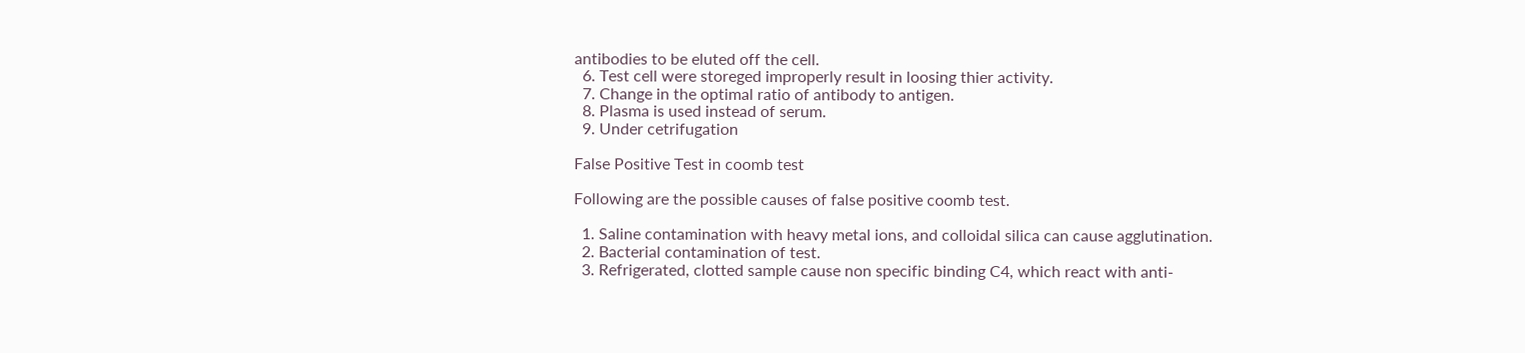antibodies to be eluted off the cell.
  6. Test cell were storeged improperly result in loosing thier activity.
  7. Change in the optimal ratio of antibody to antigen.
  8. Plasma is used instead of serum.
  9. Under cetrifugation

False Positive Test in coomb test

Following are the possible causes of false positive coomb test.

  1. Saline contamination with heavy metal ions, and colloidal silica can cause agglutination.
  2. Bacterial contamination of test.
  3. Refrigerated, clotted sample cause non specific binding C4, which react with anti-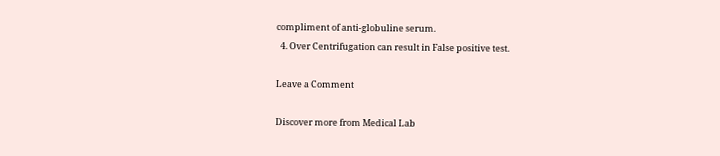compliment of anti-globuline serum.
  4. Over Centrifugation can result in False positive test.

Leave a Comment

Discover more from Medical Lab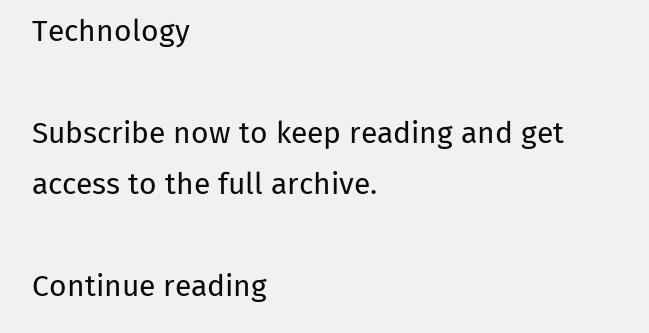Technology

Subscribe now to keep reading and get access to the full archive.

Continue reading